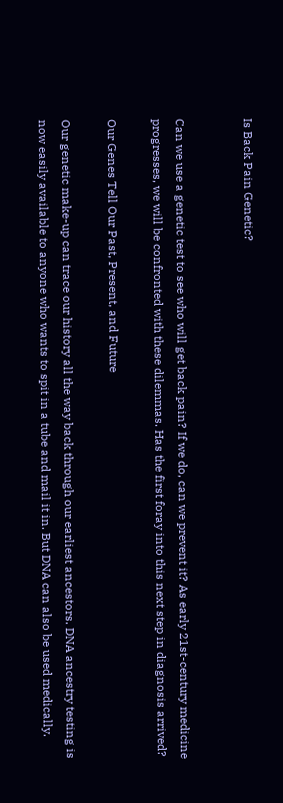Is Back Pain Genetic?


Can we use a genetic test to see who will get back pain? If we do, can we prevent it? As early 21st-century medicine progresses, we will be confronted with these dilemmas. Has the first foray into this next step in diagnosis arrived?

Our Genes Tell Our Past, Present, and Future

Our genetic make-up can trace our history all the way back through our earliest ancestors. DNA ancestry testing is now easily available to anyone who wants to spit in a tube and mail it in. But DNA can also be used medically.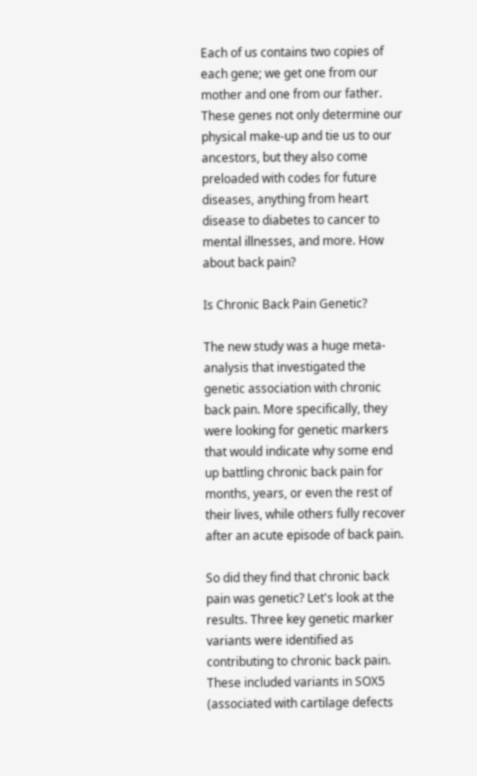Each of us contains two copies of each gene; we get one from our mother and one from our father. These genes not only determine our physical make-up and tie us to our ancestors, but they also come preloaded with codes for future diseases, anything from heart disease to diabetes to cancer to mental illnesses, and more. How about back pain?

Is Chronic Back Pain Genetic?

The new study was a huge meta-analysis that investigated the genetic association with chronic back pain. More specifically, they were looking for genetic markers that would indicate why some end up battling chronic back pain for months, years, or even the rest of their lives, while others fully recover after an acute episode of back pain.

So did they find that chronic back pain was genetic? Let's look at the results. Three key genetic marker variants were identified as contributing to chronic back pain. These included variants in SOX5 (associated with cartilage defects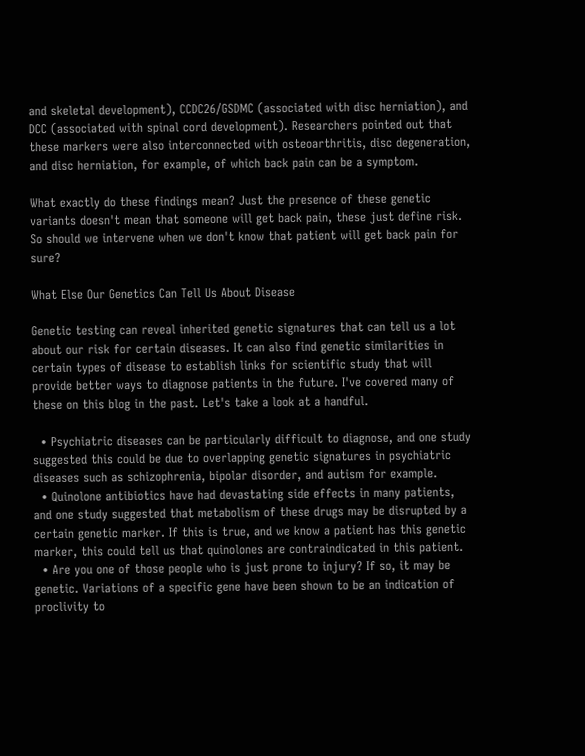and skeletal development), CCDC26/GSDMC (associated with disc herniation), and DCC (associated with spinal cord development). Researchers pointed out that these markers were also interconnected with osteoarthritis, disc degeneration, and disc herniation, for example, of which back pain can be a symptom.

What exactly do these findings mean? Just the presence of these genetic variants doesn't mean that someone will get back pain, these just define risk. So should we intervene when we don't know that patient will get back pain for sure?

What Else Our Genetics Can Tell Us About Disease

Genetic testing can reveal inherited genetic signatures that can tell us a lot about our risk for certain diseases. It can also find genetic similarities in certain types of disease to establish links for scientific study that will provide better ways to diagnose patients in the future. I've covered many of these on this blog in the past. Let's take a look at a handful.

  • Psychiatric diseases can be particularly difficult to diagnose, and one study suggested this could be due to overlapping genetic signatures in psychiatric diseases such as schizophrenia, bipolar disorder, and autism for example.
  • Quinolone antibiotics have had devastating side effects in many patients, and one study suggested that metabolism of these drugs may be disrupted by a certain genetic marker. If this is true, and we know a patient has this genetic marker, this could tell us that quinolones are contraindicated in this patient.
  • Are you one of those people who is just prone to injury? If so, it may be genetic. Variations of a specific gene have been shown to be an indication of proclivity to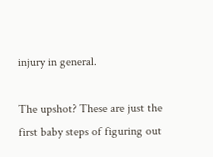injury in general.

The upshot? These are just the first baby steps of figuring out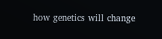how genetics will change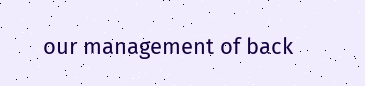our management of back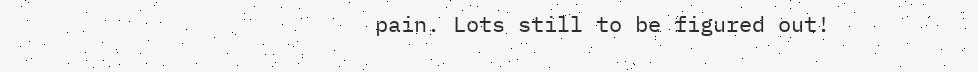pain. Lots still to be figured out!